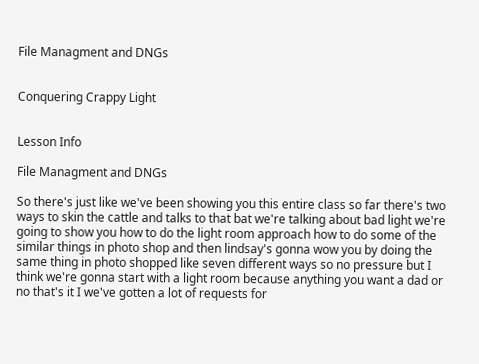File Managment and DNGs


Conquering Crappy Light


Lesson Info

File Managment and DNGs

So there's just like we've been showing you this entire class so far there's two ways to skin the cattle and talks to that bat we're talking about bad light we're going to show you how to do the light room approach how to do some of the similar things in photo shop and then lindsay's gonna wow you by doing the same thing in photo shopped like seven different ways so no pressure but I think we're gonna start with a light room because anything you want a dad or no that's it I we've gotten a lot of requests for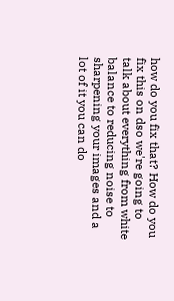how do you fix that? How do you fix this on dso we're going to talk about everything from white balance to reducing noise to sharpening your images and a lot of it you can do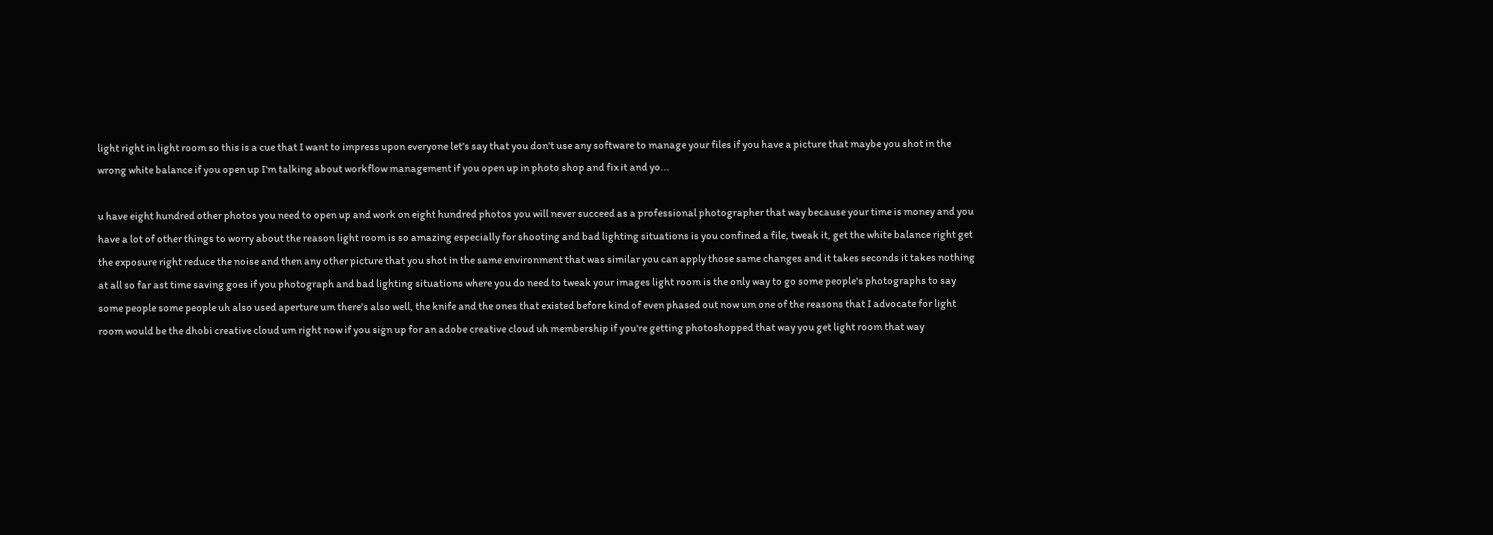light right in light room so this is a cue that I want to impress upon everyone let's say that you don't use any software to manage your files if you have a picture that maybe you shot in the wrong white balance if you open up I'm talking about workflow management if you open up in photo shop and fix it and yo...

u have eight hundred other photos you need to open up and work on eight hundred photos you will never succeed as a professional photographer that way because your time is money and you have a lot of other things to worry about the reason light room is so amazing especially for shooting and bad lighting situations is you confined a file, tweak it, get the white balance right get the exposure right reduce the noise and then any other picture that you shot in the same environment that was similar you can apply those same changes and it takes seconds it takes nothing at all so far ast time saving goes if you photograph and bad lighting situations where you do need to tweak your images light room is the only way to go some people's photographs to say some people some people uh also used aperture um there's also well, the knife and the ones that existed before kind of even phased out now um one of the reasons that I advocate for light room would be the dhobi creative cloud um right now if you sign up for an adobe creative cloud uh membership if you're getting photoshopped that way you get light room that way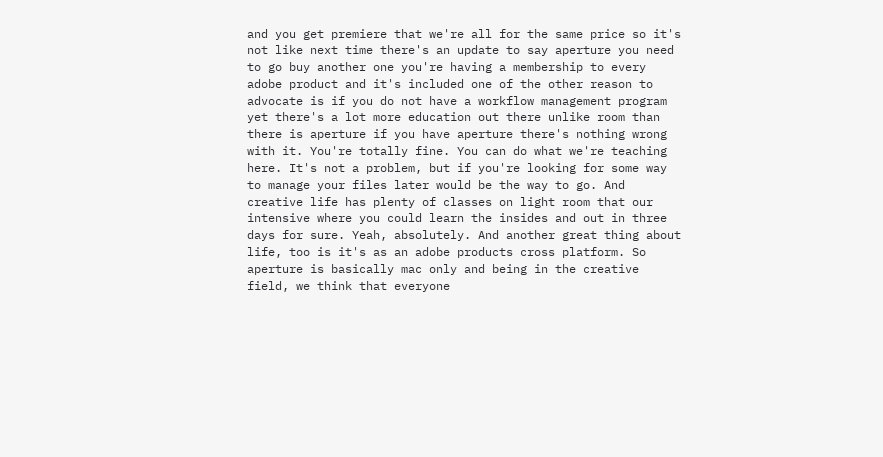and you get premiere that we're all for the same price so it's not like next time there's an update to say aperture you need to go buy another one you're having a membership to every adobe product and it's included one of the other reason to advocate is if you do not have a workflow management program yet there's a lot more education out there unlike room than there is aperture if you have aperture there's nothing wrong with it. You're totally fine. You can do what we're teaching here. It's not a problem, but if you're looking for some way to manage your files later would be the way to go. And creative life has plenty of classes on light room that our intensive where you could learn the insides and out in three days for sure. Yeah, absolutely. And another great thing about life, too is it's as an adobe products cross platform. So aperture is basically mac only and being in the creative field, we think that everyone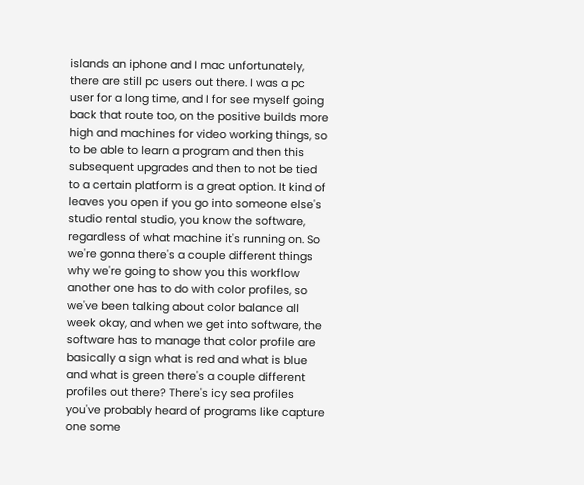islands an iphone and I mac unfortunately, there are still pc users out there. I was a pc user for a long time, and I for see myself going back that route too, on the positive builds more high and machines for video working things, so to be able to learn a program and then this subsequent upgrades and then to not be tied to a certain platform is a great option. It kind of leaves you open if you go into someone else's studio rental studio, you know the software, regardless of what machine it's running on. So we're gonna there's a couple different things why we're going to show you this workflow another one has to do with color profiles, so we've been talking about color balance all week okay, and when we get into software, the software has to manage that color profile are basically a sign what is red and what is blue and what is green there's a couple different profiles out there? There's icy sea profiles you've probably heard of programs like capture one some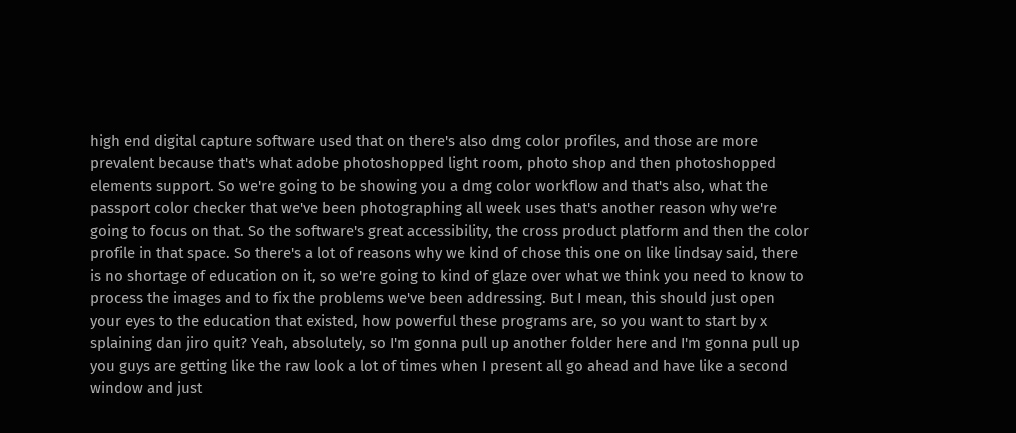high end digital capture software used that on there's also dmg color profiles, and those are more prevalent because that's what adobe photoshopped light room, photo shop and then photoshopped elements support. So we're going to be showing you a dmg color workflow and that's also, what the passport color checker that we've been photographing all week uses that's another reason why we're going to focus on that. So the software's great accessibility, the cross product platform and then the color profile in that space. So there's a lot of reasons why we kind of chose this one on like lindsay said, there is no shortage of education on it, so we're going to kind of glaze over what we think you need to know to process the images and to fix the problems we've been addressing. But I mean, this should just open your eyes to the education that existed, how powerful these programs are, so you want to start by x splaining dan jiro quit? Yeah, absolutely, so I'm gonna pull up another folder here and I'm gonna pull up you guys are getting like the raw look a lot of times when I present all go ahead and have like a second window and just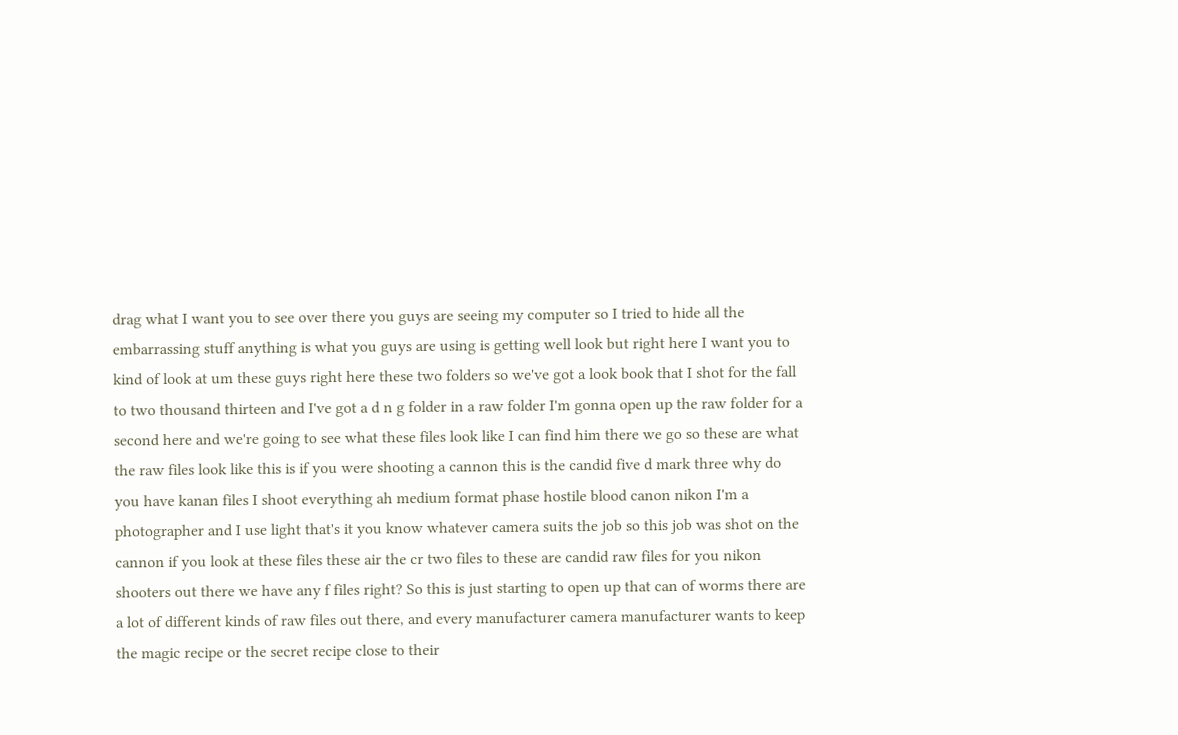drag what I want you to see over there you guys are seeing my computer so I tried to hide all the embarrassing stuff anything is what you guys are using is getting well look but right here I want you to kind of look at um these guys right here these two folders so we've got a look book that I shot for the fall to two thousand thirteen and I've got a d n g folder in a raw folder I'm gonna open up the raw folder for a second here and we're going to see what these files look like I can find him there we go so these are what the raw files look like this is if you were shooting a cannon this is the candid five d mark three why do you have kanan files I shoot everything ah medium format phase hostile blood canon nikon I'm a photographer and I use light that's it you know whatever camera suits the job so this job was shot on the cannon if you look at these files these air the cr two files to these are candid raw files for you nikon shooters out there we have any f files right? So this is just starting to open up that can of worms there are a lot of different kinds of raw files out there, and every manufacturer camera manufacturer wants to keep the magic recipe or the secret recipe close to their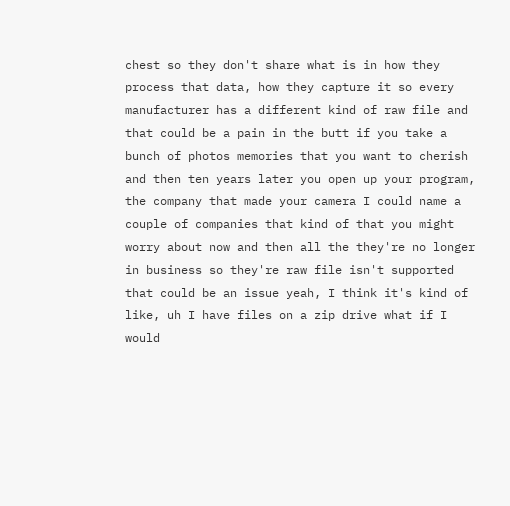chest so they don't share what is in how they process that data, how they capture it so every manufacturer has a different kind of raw file and that could be a pain in the butt if you take a bunch of photos memories that you want to cherish and then ten years later you open up your program, the company that made your camera I could name a couple of companies that kind of that you might worry about now and then all the they're no longer in business so they're raw file isn't supported that could be an issue yeah, I think it's kind of like, uh I have files on a zip drive what if I would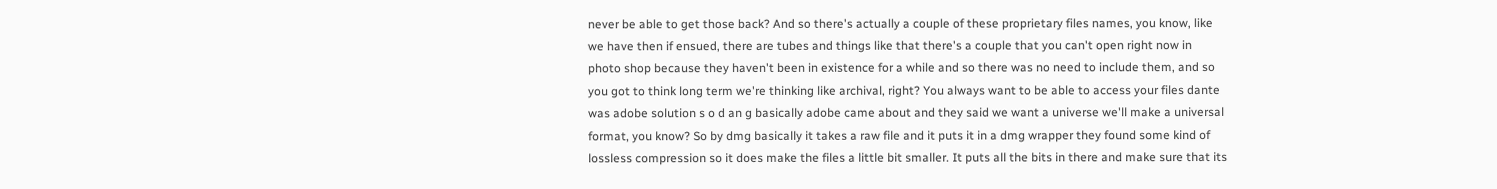never be able to get those back? And so there's actually a couple of these proprietary files names, you know, like we have then if ensued, there are tubes and things like that there's a couple that you can't open right now in photo shop because they haven't been in existence for a while and so there was no need to include them, and so you got to think long term we're thinking like archival, right? You always want to be able to access your files dante was adobe solution s o d an g basically adobe came about and they said we want a universe we'll make a universal format, you know? So by dmg basically it takes a raw file and it puts it in a dmg wrapper they found some kind of lossless compression so it does make the files a little bit smaller. It puts all the bits in there and make sure that its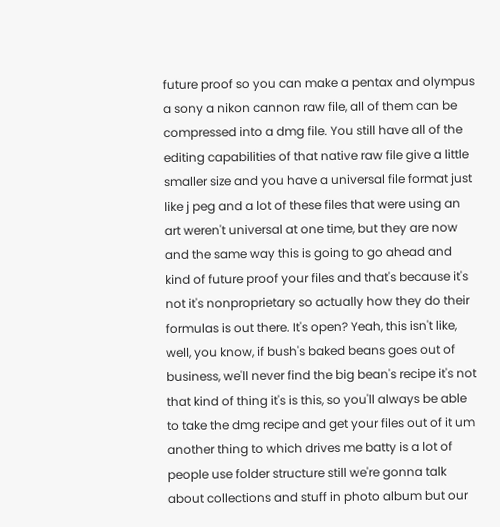future proof so you can make a pentax and olympus a sony a nikon cannon raw file, all of them can be compressed into a dmg file. You still have all of the editing capabilities of that native raw file give a little smaller size and you have a universal file format just like j peg and a lot of these files that were using an art weren't universal at one time, but they are now and the same way this is going to go ahead and kind of future proof your files and that's because it's not it's nonproprietary so actually how they do their formulas is out there. It's open? Yeah, this isn't like, well, you know, if bush's baked beans goes out of business, we'll never find the big bean's recipe it's not that kind of thing it's is this, so you'll always be able to take the dmg recipe and get your files out of it um another thing to which drives me batty is a lot of people use folder structure still we're gonna talk about collections and stuff in photo album but our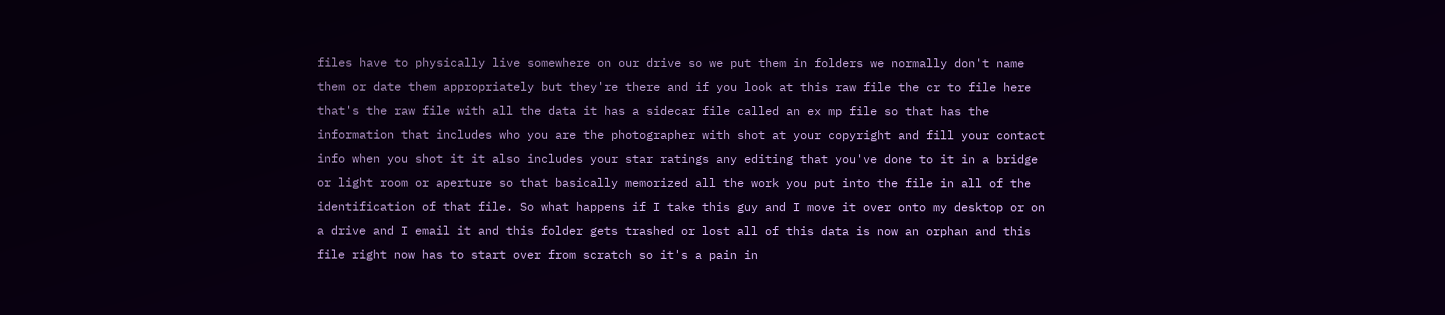files have to physically live somewhere on our drive so we put them in folders we normally don't name them or date them appropriately but they're there and if you look at this raw file the cr to file here that's the raw file with all the data it has a sidecar file called an ex mp file so that has the information that includes who you are the photographer with shot at your copyright and fill your contact info when you shot it it also includes your star ratings any editing that you've done to it in a bridge or light room or aperture so that basically memorized all the work you put into the file in all of the identification of that file. So what happens if I take this guy and I move it over onto my desktop or on a drive and I email it and this folder gets trashed or lost all of this data is now an orphan and this file right now has to start over from scratch so it's a pain in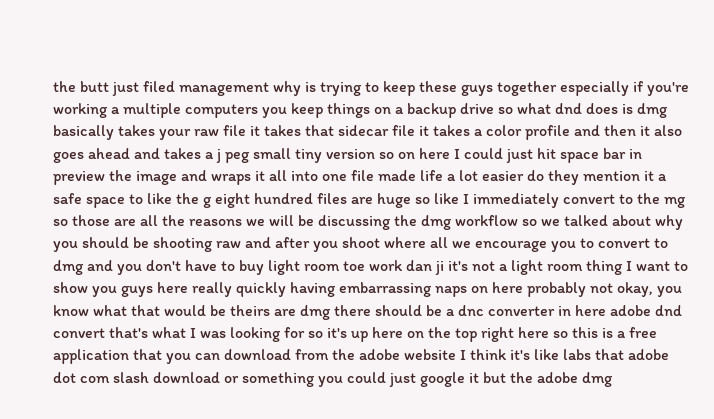the butt just filed management why is trying to keep these guys together especially if you're working a multiple computers you keep things on a backup drive so what dnd does is dmg basically takes your raw file it takes that sidecar file it takes a color profile and then it also goes ahead and takes a j peg small tiny version so on here I could just hit space bar in preview the image and wraps it all into one file made life a lot easier do they mention it a safe space to like the g eight hundred files are huge so like I immediately convert to the mg so those are all the reasons we will be discussing the dmg workflow so we talked about why you should be shooting raw and after you shoot where all we encourage you to convert to dmg and you don't have to buy light room toe work dan ji it's not a light room thing I want to show you guys here really quickly having embarrassing naps on here probably not okay, you know what that would be theirs are dmg there should be a dnc converter in here adobe dnd convert that's what I was looking for so it's up here on the top right here so this is a free application that you can download from the adobe website I think it's like labs that adobe dot com slash download or something you could just google it but the adobe dmg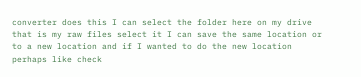converter does this I can select the folder here on my drive that is my raw files select it I can save the same location or to a new location and if I wanted to do the new location perhaps like check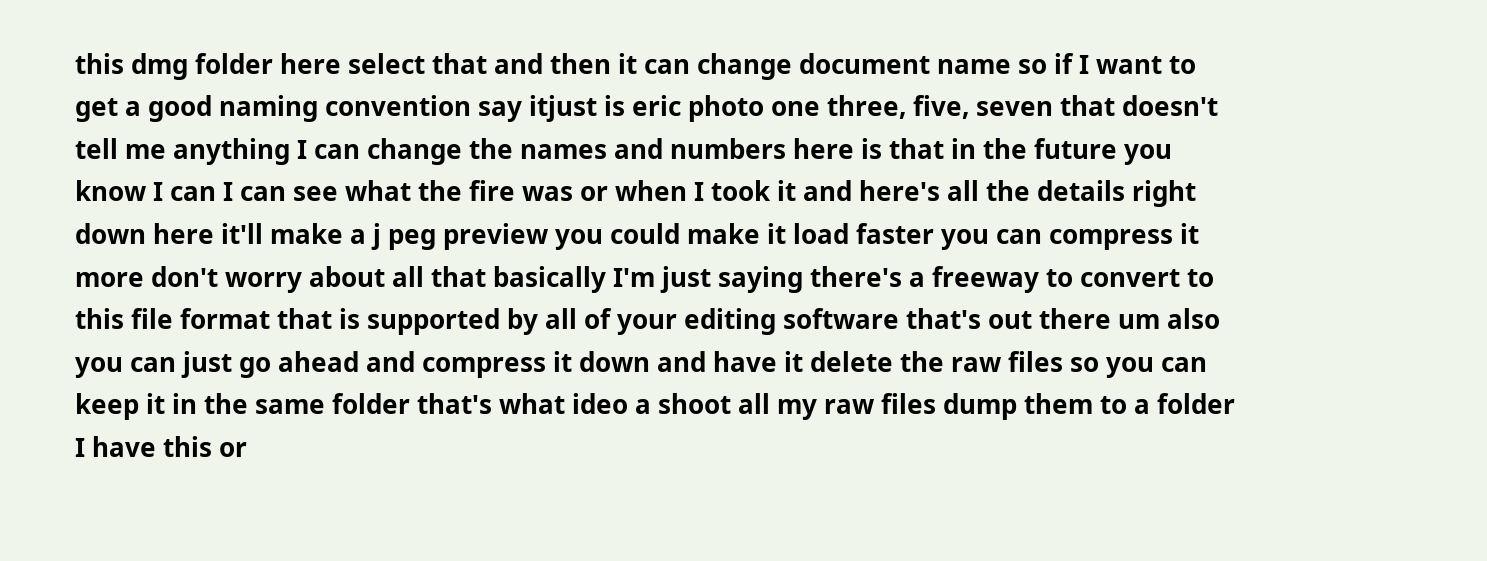this dmg folder here select that and then it can change document name so if I want to get a good naming convention say itjust is eric photo one three, five, seven that doesn't tell me anything I can change the names and numbers here is that in the future you know I can I can see what the fire was or when I took it and here's all the details right down here it'll make a j peg preview you could make it load faster you can compress it more don't worry about all that basically I'm just saying there's a freeway to convert to this file format that is supported by all of your editing software that's out there um also you can just go ahead and compress it down and have it delete the raw files so you can keep it in the same folder that's what ideo a shoot all my raw files dump them to a folder I have this or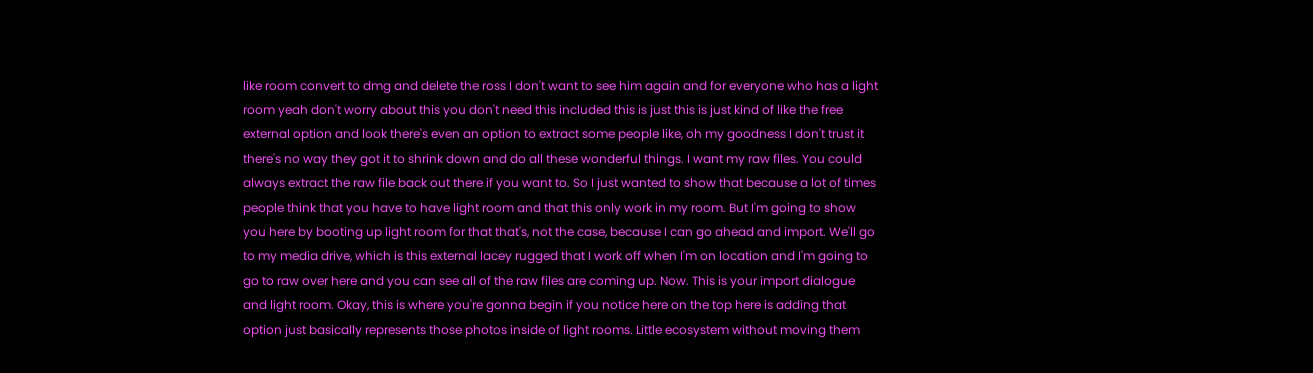like room convert to dmg and delete the ross I don't want to see him again and for everyone who has a light room yeah don't worry about this you don't need this included this is just this is just kind of like the free external option and look there's even an option to extract some people like, oh my goodness I don't trust it there's no way they got it to shrink down and do all these wonderful things. I want my raw files. You could always extract the raw file back out there if you want to. So I just wanted to show that because a lot of times people think that you have to have light room and that this only work in my room. But I'm going to show you here by booting up light room for that that's, not the case, because I can go ahead and import. We'll go to my media drive, which is this external lacey rugged that I work off when I'm on location and I'm going to go to raw over here and you can see all of the raw files are coming up. Now. This is your import dialogue and light room. Okay, this is where you're gonna begin if you notice here on the top here is adding that option just basically represents those photos inside of light rooms. Little ecosystem without moving them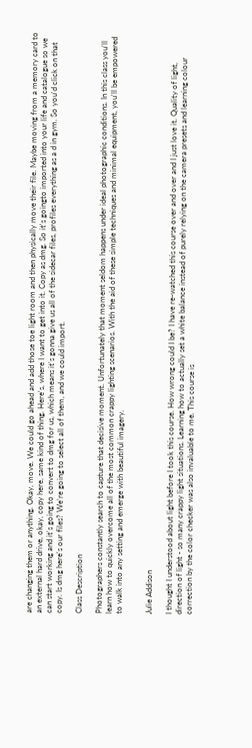are changing them or anything. Okay, move. We could go ahead and add those toe light room and then physically move their file. Maybe moving from a memory card to an external hard drive, okay, copy here, same kind of thing. Here's, where I want to get into it. Copy as dmg. So it's goingto imported into your life and catalogue so we can start working and it's going to convert to dmg for us, which means it's gonna give us all of the sidecar files, profiles everything as a d in gym. So you'd click on that copy. Is dmg here's our files? We're going to select all of them, and we could import.

Class Description

Photographers constantly search to capture that decisive moment. Unfortunately that moment seldom happens under ideal photographic conditions. In this class you'll learn how to quickly overcome all of the most common crappy lighting scenarios. With the aid of these simple techniques and minimal equipment, you'll be empowered to walk into any setting and emerge with beautiful imagery.


Julie Addison

I thought I understood about light before I took this course. How wrong could I be? I have re-watched this course over and over and I just love it. Quality of light, direction of light - so many crappy light situations. Learning how to actually set a white balance instead of purely relying on the camera presets and learning colour correction by the color checker was also invaluable to me. This course is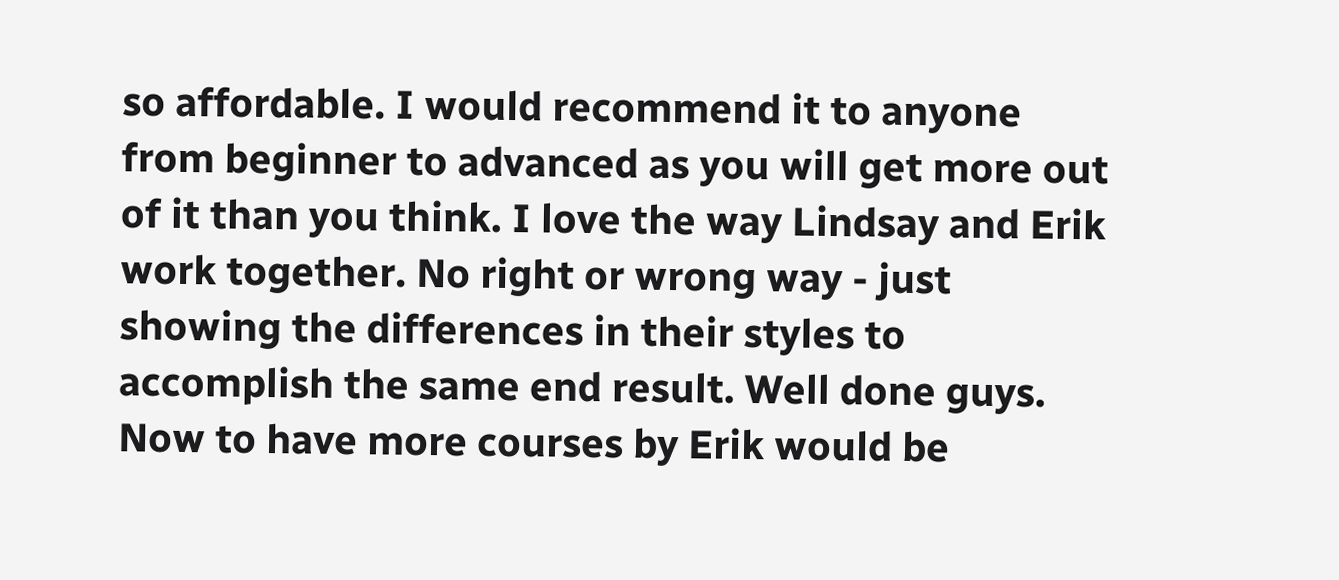so affordable. I would recommend it to anyone from beginner to advanced as you will get more out of it than you think. I love the way Lindsay and Erik work together. No right or wrong way - just showing the differences in their styles to accomplish the same end result. Well done guys. Now to have more courses by Erik would be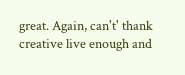great. Again, can't' thank creative live enough and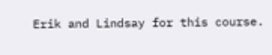Erik and Lindsay for this course.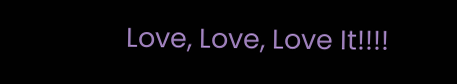Love, Love, Love It!!!!